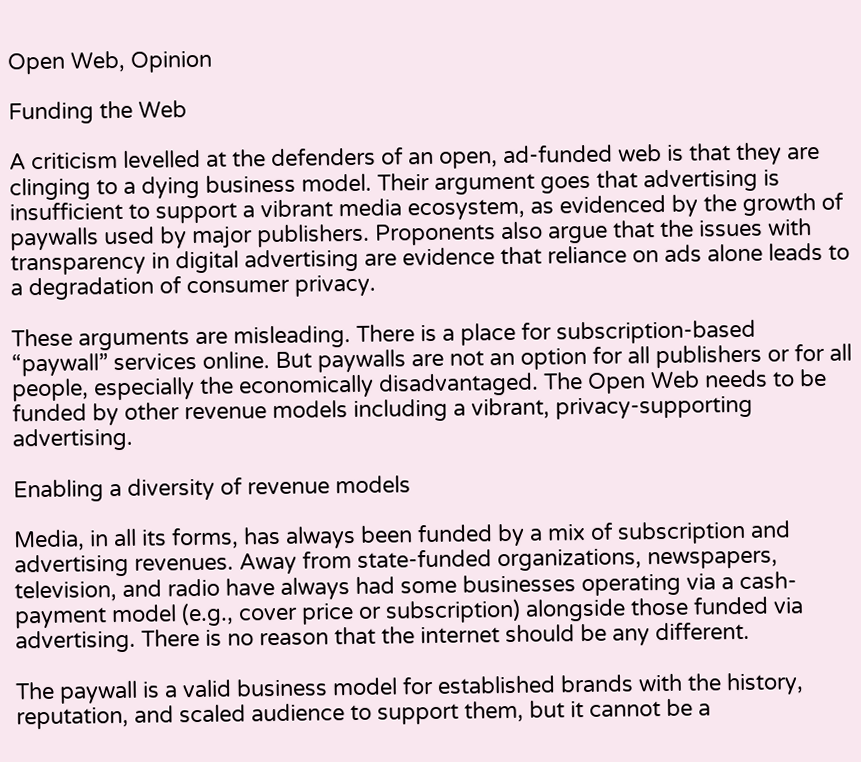Open Web, Opinion

Funding the Web

A criticism levelled at the defenders of an open, ad-funded web is that they are clinging to a dying business model. Their argument goes that advertising is insufficient to support a vibrant media ecosystem, as evidenced by the growth of paywalls used by major publishers. Proponents also argue that the issues with transparency in digital advertising are evidence that reliance on ads alone leads to a degradation of consumer privacy.

These arguments are misleading. There is a place for subscription-based “paywall” services online. But paywalls are not an option for all publishers or for all people, especially the economically disadvantaged. The Open Web needs to be funded by other revenue models including a vibrant, privacy-supporting advertising.

Enabling a diversity of revenue models

Media, in all its forms, has always been funded by a mix of subscription and advertising revenues. Away from state-funded organizations, newspapers, television, and radio have always had some businesses operating via a cash-payment model (e.g., cover price or subscription) alongside those funded via advertising. There is no reason that the internet should be any different.

The paywall is a valid business model for established brands with the history, reputation, and scaled audience to support them, but it cannot be a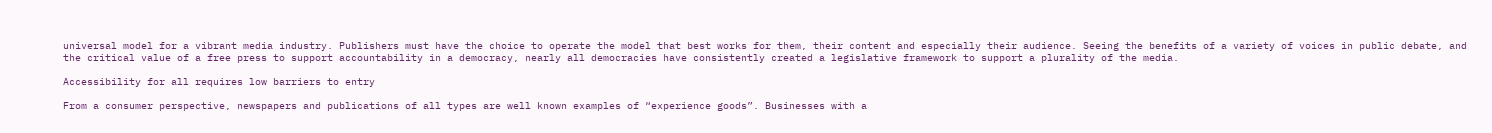universal model for a vibrant media industry. Publishers must have the choice to operate the model that best works for them, their content and especially their audience. Seeing the benefits of a variety of voices in public debate, and the critical value of a free press to support accountability in a democracy, nearly all democracies have consistently created a legislative framework to support a plurality of the media.

Accessibility for all requires low barriers to entry

From a consumer perspective, newspapers and publications of all types are well known examples of “experience goods”. Businesses with a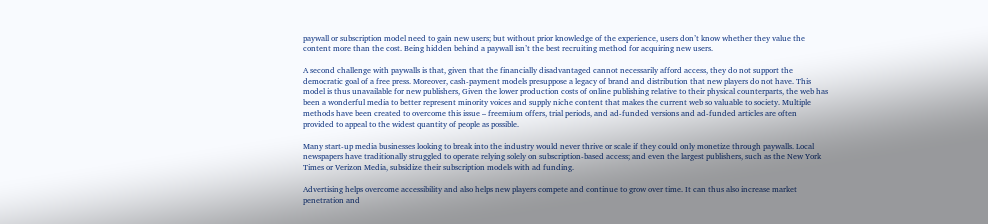paywall or subscription model need to gain new users; but without prior knowledge of the experience, users don’t know whether they value the content more than the cost. Being hidden behind a paywall isn’t the best recruiting method for acquiring new users.

A second challenge with paywalls is that, given that the financially disadvantaged cannot necessarily afford access, they do not support the democratic goal of a free press. Moreover, cash-payment models presuppose a legacy of brand and distribution that new players do not have. This model is thus unavailable for new publishers, Given the lower production costs of online publishing relative to their physical counterparts, the web has been a wonderful media to better represent minority voices and supply niche content that makes the current web so valuable to society. Multiple methods have been created to overcome this issue – freemium offers, trial periods, and ad-funded versions and ad-funded articles are often provided to appeal to the widest quantity of people as possible.

Many start-up media businesses looking to break into the industry would never thrive or scale if they could only monetize through paywalls. Local newspapers have traditionally struggled to operate relying solely on subscription-based access; and even the largest publishers, such as the New York Times or Verizon Media, subsidize their subscription models with ad funding.

Advertising helps overcome accessibility and also helps new players compete and continue to grow over time. It can thus also increase market penetration and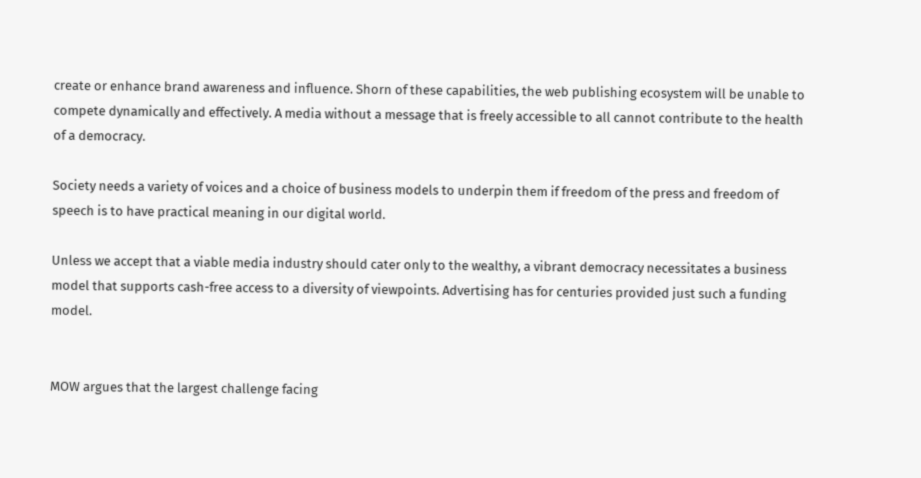create or enhance brand awareness and influence. Shorn of these capabilities, the web publishing ecosystem will be unable to compete dynamically and effectively. A media without a message that is freely accessible to all cannot contribute to the health of a democracy.

Society needs a variety of voices and a choice of business models to underpin them if freedom of the press and freedom of speech is to have practical meaning in our digital world.

Unless we accept that a viable media industry should cater only to the wealthy, a vibrant democracy necessitates a business model that supports cash-free access to a diversity of viewpoints. Advertising has for centuries provided just such a funding model.


MOW argues that the largest challenge facing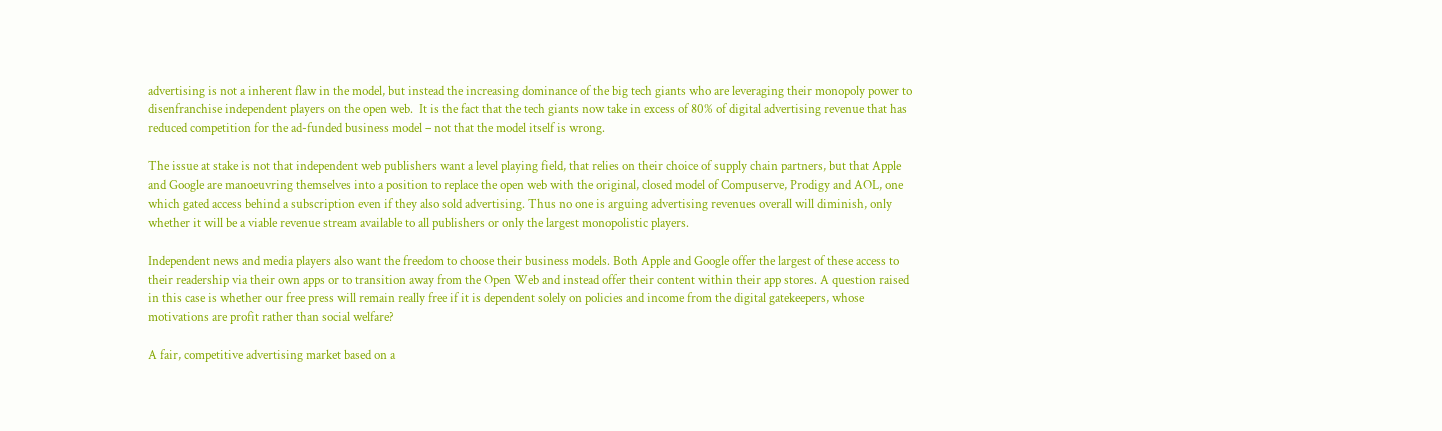advertising is not a inherent flaw in the model, but instead the increasing dominance of the big tech giants who are leveraging their monopoly power to disenfranchise independent players on the open web.  It is the fact that the tech giants now take in excess of 80% of digital advertising revenue that has reduced competition for the ad-funded business model – not that the model itself is wrong.

The issue at stake is not that independent web publishers want a level playing field, that relies on their choice of supply chain partners, but that Apple and Google are manoeuvring themselves into a position to replace the open web with the original, closed model of Compuserve, Prodigy and AOL, one which gated access behind a subscription even if they also sold advertising. Thus no one is arguing advertising revenues overall will diminish, only whether it will be a viable revenue stream available to all publishers or only the largest monopolistic players.

Independent news and media players also want the freedom to choose their business models. Both Apple and Google offer the largest of these access to their readership via their own apps or to transition away from the Open Web and instead offer their content within their app stores. A question raised in this case is whether our free press will remain really free if it is dependent solely on policies and income from the digital gatekeepers, whose motivations are profit rather than social welfare?

A fair, competitive advertising market based on a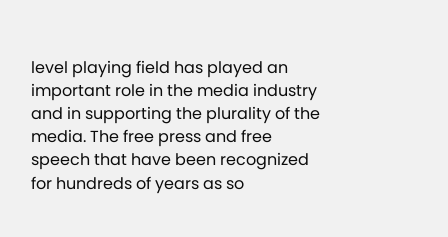level playing field has played an important role in the media industry and in supporting the plurality of the media. The free press and free speech that have been recognized for hundreds of years as so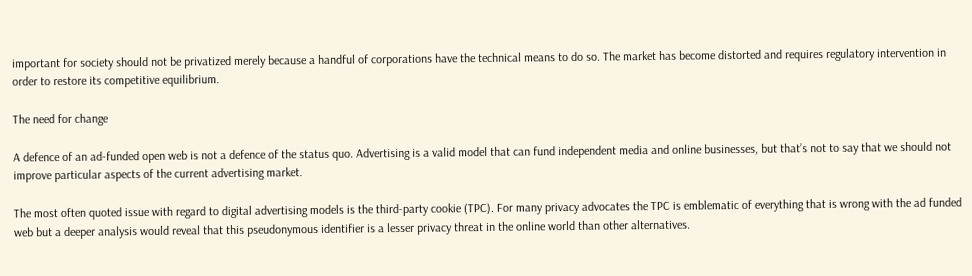important for society should not be privatized merely because a handful of corporations have the technical means to do so. The market has become distorted and requires regulatory intervention in order to restore its competitive equilibrium.

The need for change

A defence of an ad-funded open web is not a defence of the status quo. Advertising is a valid model that can fund independent media and online businesses, but that’s not to say that we should not improve particular aspects of the current advertising market.

The most often quoted issue with regard to digital advertising models is the third-party cookie (TPC). For many privacy advocates the TPC is emblematic of everything that is wrong with the ad funded web but a deeper analysis would reveal that this pseudonymous identifier is a lesser privacy threat in the online world than other alternatives.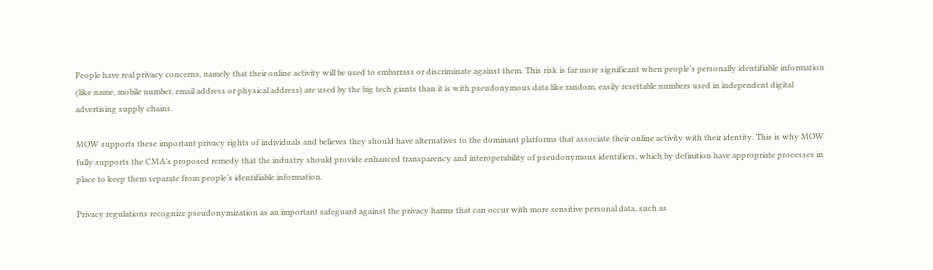People have real privacy concerns, namely that their online activity will be used to embarrass or discriminate against them. This risk is far more significant when people’s personally identifiable information (like name, mobile number, email address or physical address) are used by the big tech giants than it is with pseudonymous data like random, easily resettable numbers used in independent digital advertising supply chains.

MOW supports these important privacy rights of individuals and believes they should have alternatives to the dominant platforms that associate their online activity with their identity. This is why MOW fully supports the CMA’s proposed remedy that the industry should provide enhanced transparency and interoperability of pseudonymous identifiers, which by definition have appropriate processes in place to keep them separate from people’s identifiable information.

Privacy regulations recognize pseudonymization as an important safeguard against the privacy harms that can occur with more sensitive personal data, such as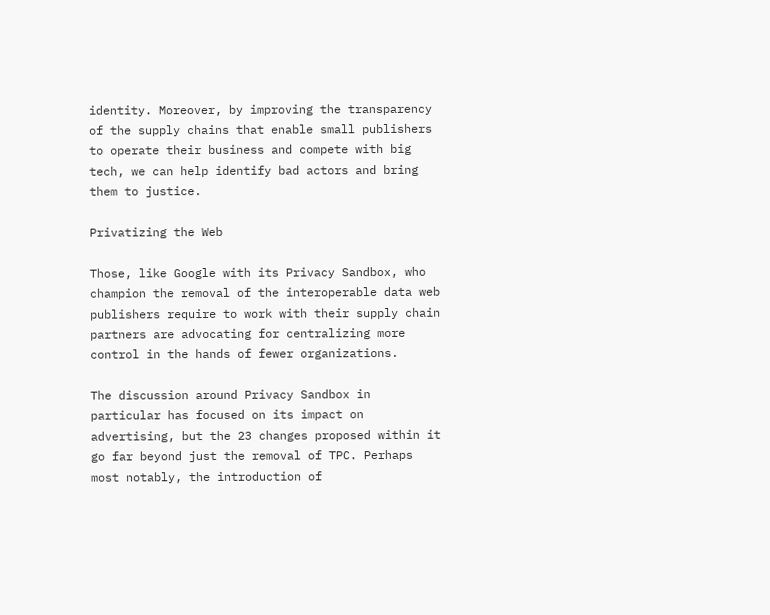identity. Moreover, by improving the transparency of the supply chains that enable small publishers to operate their business and compete with big tech, we can help identify bad actors and bring them to justice.

Privatizing the Web

Those, like Google with its Privacy Sandbox, who champion the removal of the interoperable data web publishers require to work with their supply chain partners are advocating for centralizing more control in the hands of fewer organizations.

The discussion around Privacy Sandbox in particular has focused on its impact on advertising, but the 23 changes proposed within it go far beyond just the removal of TPC. Perhaps most notably, the introduction of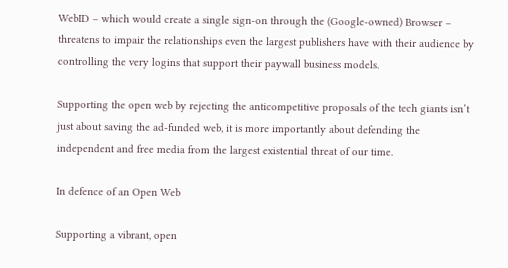WebID – which would create a single sign-on through the (Google-owned) Browser – threatens to impair the relationships even the largest publishers have with their audience by controlling the very logins that support their paywall business models.

Supporting the open web by rejecting the anticompetitive proposals of the tech giants isn’t just about saving the ad-funded web, it is more importantly about defending the independent and free media from the largest existential threat of our time.

In defence of an Open Web

Supporting a vibrant, open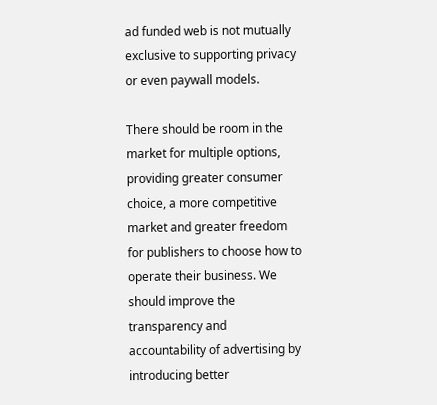ad funded web is not mutually exclusive to supporting privacy or even paywall models.

There should be room in the market for multiple options, providing greater consumer choice, a more competitive market and greater freedom for publishers to choose how to operate their business. We should improve the transparency and accountability of advertising by introducing better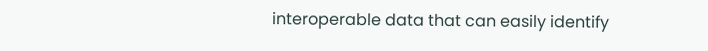interoperable data that can easily identify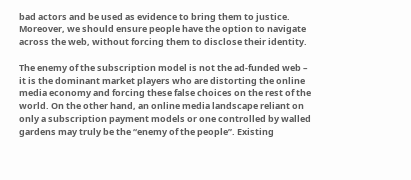bad actors and be used as evidence to bring them to justice. Moreover, we should ensure people have the option to navigate across the web, without forcing them to disclose their identity.

The enemy of the subscription model is not the ad-funded web – it is the dominant market players who are distorting the online media economy and forcing these false choices on the rest of the world. On the other hand, an online media landscape reliant on only a subscription payment models or one controlled by walled gardens may truly be the “enemy of the people”. Existing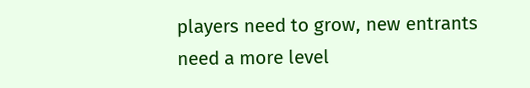players need to grow, new entrants need a more level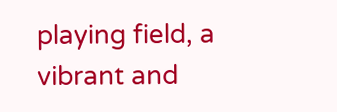playing field, a vibrant and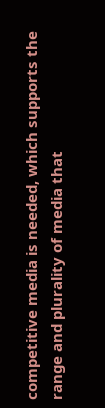competitive media is needed, which supports the range and plurality of media that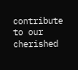contribute to our cherished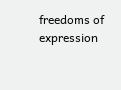freedoms of expression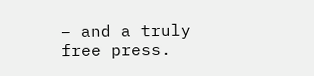– and a truly free press.